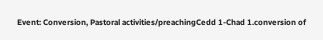Event: Conversion, Pastoral activities/preachingCedd 1-Chad 1.conversion of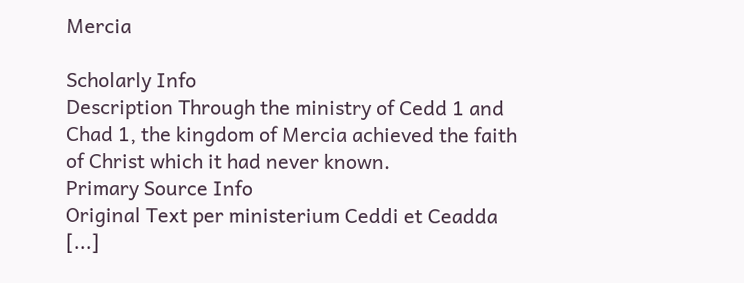Mercia

Scholarly Info
Description Through the ministry of Cedd 1 and Chad 1, the kingdom of Mercia achieved the faith of Christ which it had never known.
Primary Source Info
Original Text per ministerium Ceddi et Ceadda [...]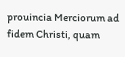prouincia Merciorum ad fidem Christi, quam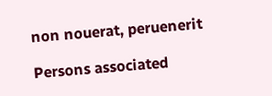non nouerat, peruenerit

Persons associated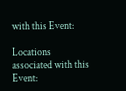with this Event:

Locations associated with this Event: